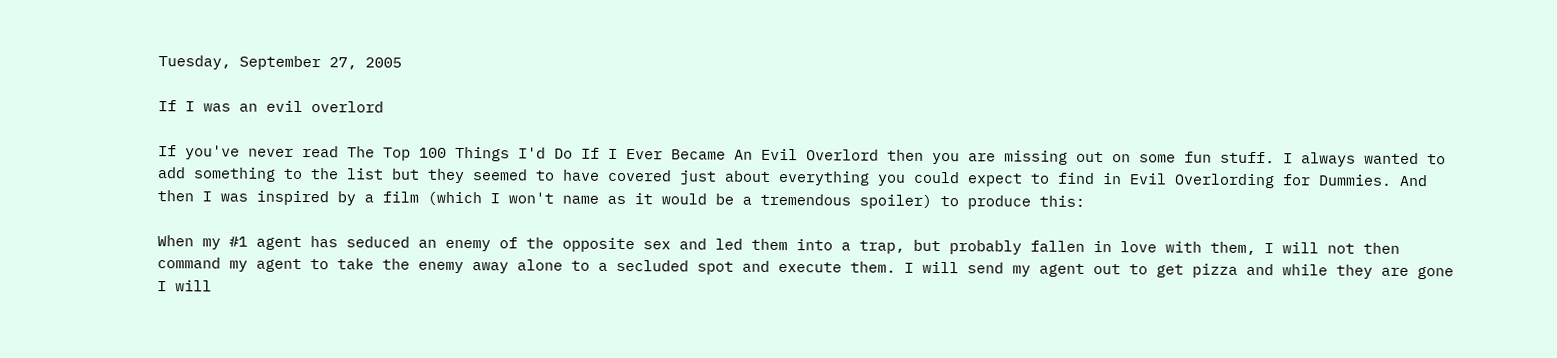Tuesday, September 27, 2005

If I was an evil overlord

If you've never read The Top 100 Things I'd Do If I Ever Became An Evil Overlord then you are missing out on some fun stuff. I always wanted to add something to the list but they seemed to have covered just about everything you could expect to find in Evil Overlording for Dummies. And then I was inspired by a film (which I won't name as it would be a tremendous spoiler) to produce this:

When my #1 agent has seduced an enemy of the opposite sex and led them into a trap, but probably fallen in love with them, I will not then command my agent to take the enemy away alone to a secluded spot and execute them. I will send my agent out to get pizza and while they are gone I will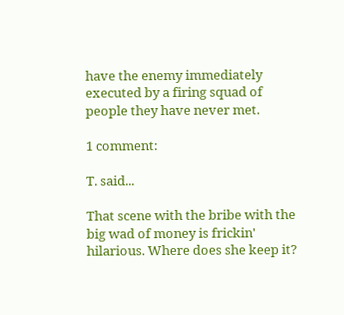have the enemy immediately executed by a firing squad of people they have never met.

1 comment:

T. said...

That scene with the bribe with the big wad of money is frickin' hilarious. Where does she keep it?